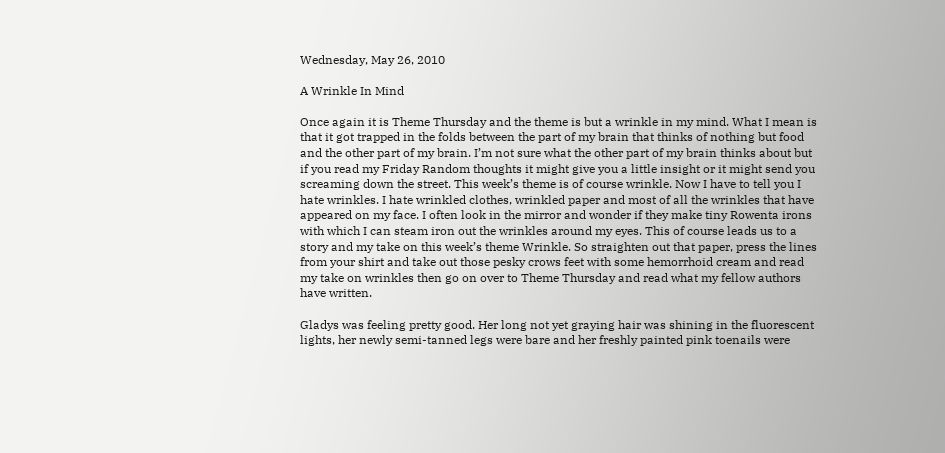Wednesday, May 26, 2010

A Wrinkle In Mind

Once again it is Theme Thursday and the theme is but a wrinkle in my mind. What I mean is that it got trapped in the folds between the part of my brain that thinks of nothing but food and the other part of my brain. I’m not sure what the other part of my brain thinks about but if you read my Friday Random thoughts it might give you a little insight or it might send you screaming down the street. This week’s theme is of course wrinkle. Now I have to tell you I hate wrinkles. I hate wrinkled clothes, wrinkled paper and most of all the wrinkles that have appeared on my face. I often look in the mirror and wonder if they make tiny Rowenta irons with which I can steam iron out the wrinkles around my eyes. This of course leads us to a story and my take on this week’s theme Wrinkle. So straighten out that paper, press the lines from your shirt and take out those pesky crows feet with some hemorrhoid cream and read my take on wrinkles then go on over to Theme Thursday and read what my fellow authors have written.

Gladys was feeling pretty good. Her long not yet graying hair was shining in the fluorescent lights, her newly semi-tanned legs were bare and her freshly painted pink toenails were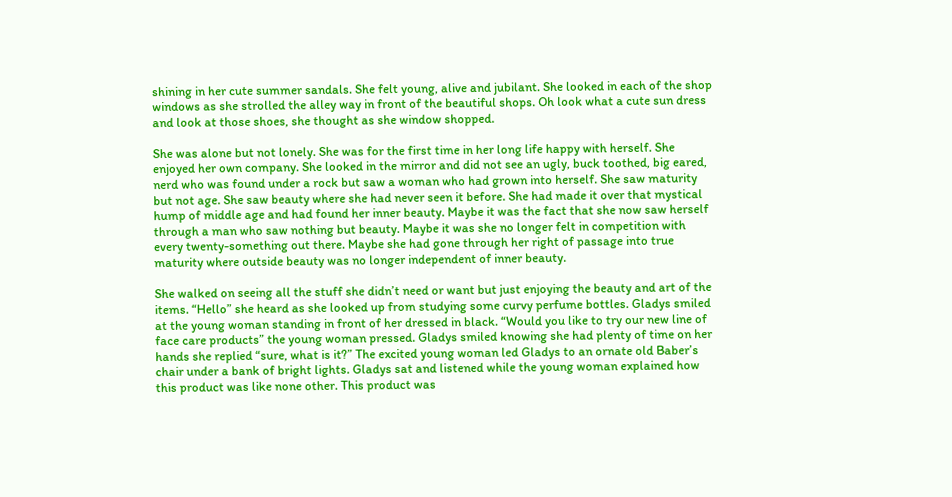shining in her cute summer sandals. She felt young, alive and jubilant. She looked in each of the shop windows as she strolled the alley way in front of the beautiful shops. Oh look what a cute sun dress and look at those shoes, she thought as she window shopped.

She was alone but not lonely. She was for the first time in her long life happy with herself. She enjoyed her own company. She looked in the mirror and did not see an ugly, buck toothed, big eared, nerd who was found under a rock but saw a woman who had grown into herself. She saw maturity but not age. She saw beauty where she had never seen it before. She had made it over that mystical hump of middle age and had found her inner beauty. Maybe it was the fact that she now saw herself through a man who saw nothing but beauty. Maybe it was she no longer felt in competition with every twenty-something out there. Maybe she had gone through her right of passage into true maturity where outside beauty was no longer independent of inner beauty.

She walked on seeing all the stuff she didn’t need or want but just enjoying the beauty and art of the items. “Hello” she heard as she looked up from studying some curvy perfume bottles. Gladys smiled at the young woman standing in front of her dressed in black. “Would you like to try our new line of face care products” the young woman pressed. Gladys smiled knowing she had plenty of time on her hands she replied “sure, what is it?” The excited young woman led Gladys to an ornate old Baber’s chair under a bank of bright lights. Gladys sat and listened while the young woman explained how this product was like none other. This product was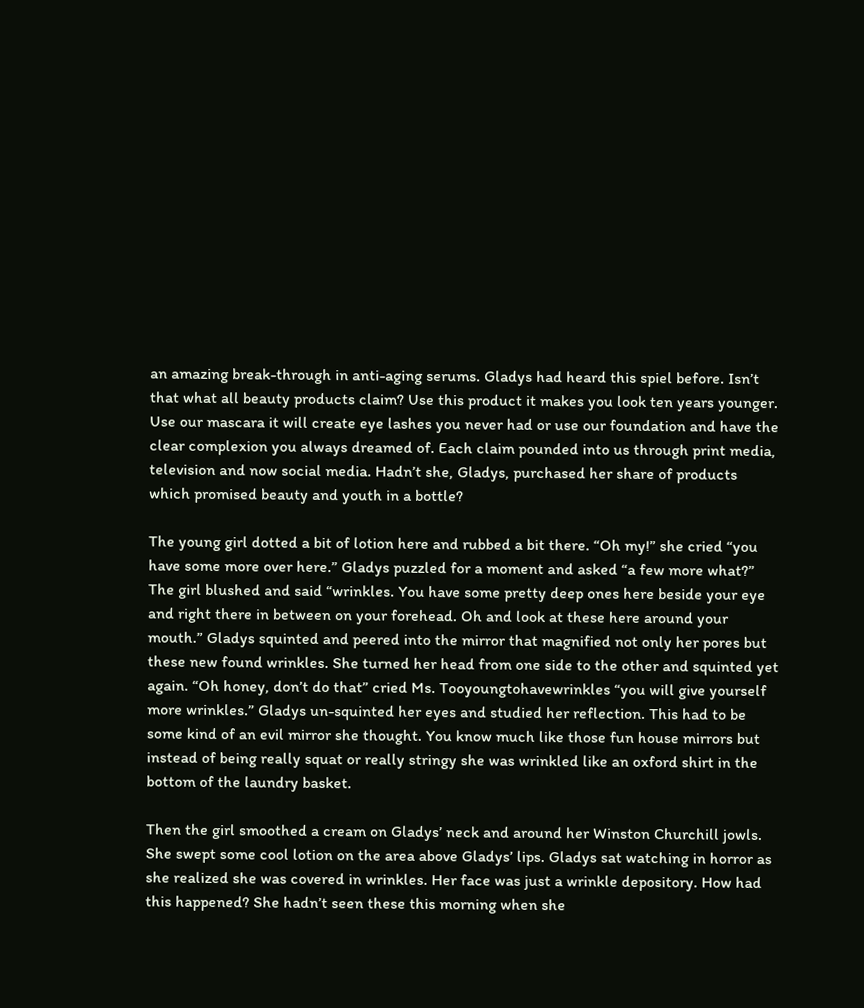an amazing break-through in anti-aging serums. Gladys had heard this spiel before. Isn’t that what all beauty products claim? Use this product it makes you look ten years younger. Use our mascara it will create eye lashes you never had or use our foundation and have the clear complexion you always dreamed of. Each claim pounded into us through print media, television and now social media. Hadn’t she, Gladys, purchased her share of products which promised beauty and youth in a bottle?

The young girl dotted a bit of lotion here and rubbed a bit there. “Oh my!” she cried “you have some more over here.” Gladys puzzled for a moment and asked “a few more what?” The girl blushed and said “wrinkles. You have some pretty deep ones here beside your eye and right there in between on your forehead. Oh and look at these here around your mouth.” Gladys squinted and peered into the mirror that magnified not only her pores but these new found wrinkles. She turned her head from one side to the other and squinted yet again. “Oh honey, don’t do that” cried Ms. Tooyoungtohavewrinkles “you will give yourself more wrinkles.” Gladys un-squinted her eyes and studied her reflection. This had to be some kind of an evil mirror she thought. You know much like those fun house mirrors but instead of being really squat or really stringy she was wrinkled like an oxford shirt in the bottom of the laundry basket.

Then the girl smoothed a cream on Gladys’ neck and around her Winston Churchill jowls. She swept some cool lotion on the area above Gladys’ lips. Gladys sat watching in horror as she realized she was covered in wrinkles. Her face was just a wrinkle depository. How had this happened? She hadn’t seen these this morning when she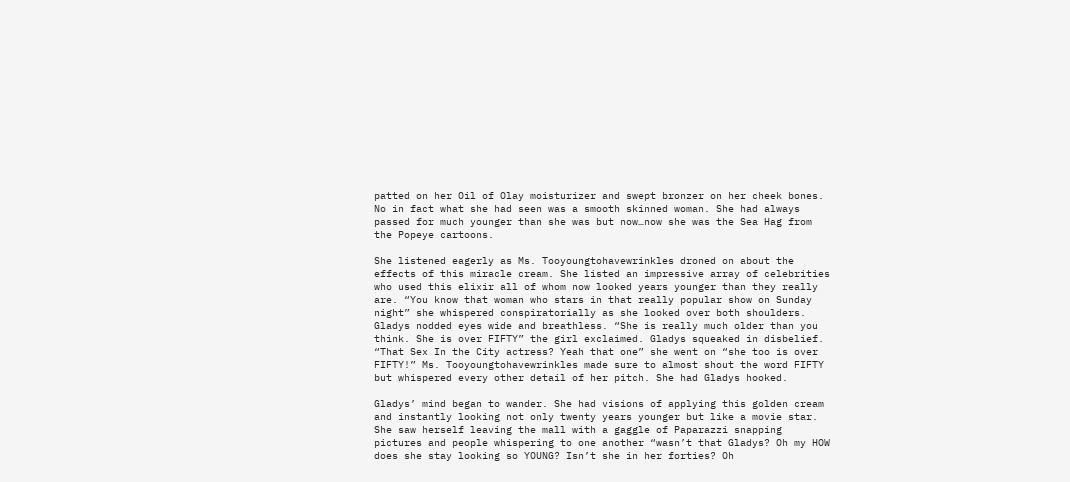patted on her Oil of Olay moisturizer and swept bronzer on her cheek bones. No in fact what she had seen was a smooth skinned woman. She had always passed for much younger than she was but now…now she was the Sea Hag from the Popeye cartoons.

She listened eagerly as Ms. Tooyoungtohavewrinkles droned on about the effects of this miracle cream. She listed an impressive array of celebrities who used this elixir all of whom now looked years younger than they really are. “You know that woman who stars in that really popular show on Sunday night” she whispered conspiratorially as she looked over both shoulders. Gladys nodded eyes wide and breathless. “She is really much older than you think. She is over FIFTY” the girl exclaimed. Gladys squeaked in disbelief. “That Sex In the City actress? Yeah that one” she went on “she too is over FIFTY!” Ms. Tooyoungtohavewrinkles made sure to almost shout the word FIFTY but whispered every other detail of her pitch. She had Gladys hooked.

Gladys’ mind began to wander. She had visions of applying this golden cream and instantly looking not only twenty years younger but like a movie star. She saw herself leaving the mall with a gaggle of Paparazzi snapping pictures and people whispering to one another “wasn’t that Gladys? Oh my HOW does she stay looking so YOUNG? Isn’t she in her forties? Oh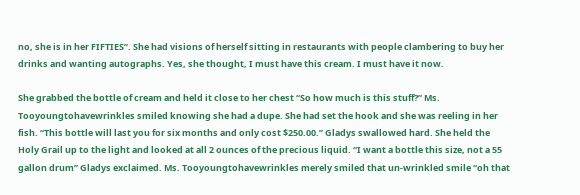no, she is in her FIFTIES”. She had visions of herself sitting in restaurants with people clambering to buy her drinks and wanting autographs. Yes, she thought, I must have this cream. I must have it now.

She grabbed the bottle of cream and held it close to her chest “So how much is this stuff?” Ms. Tooyoungtohavewrinkles smiled knowing she had a dupe. She had set the hook and she was reeling in her fish. “This bottle will last you for six months and only cost $250.00.” Gladys swallowed hard. She held the Holy Grail up to the light and looked at all 2 ounces of the precious liquid. “I want a bottle this size, not a 55 gallon drum” Gladys exclaimed. Ms. Tooyoungtohavewrinkles merely smiled that un-wrinkled smile “oh that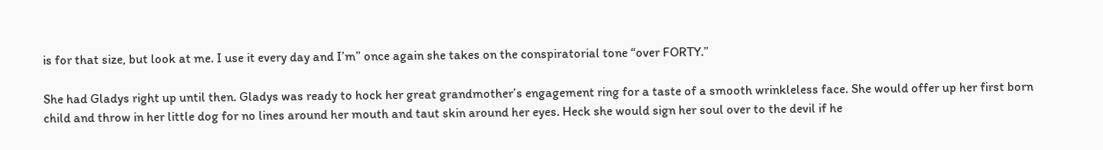is for that size, but look at me. I use it every day and I’m” once again she takes on the conspiratorial tone “over FORTY.”

She had Gladys right up until then. Gladys was ready to hock her great grandmother’s engagement ring for a taste of a smooth wrinkleless face. She would offer up her first born child and throw in her little dog for no lines around her mouth and taut skin around her eyes. Heck she would sign her soul over to the devil if he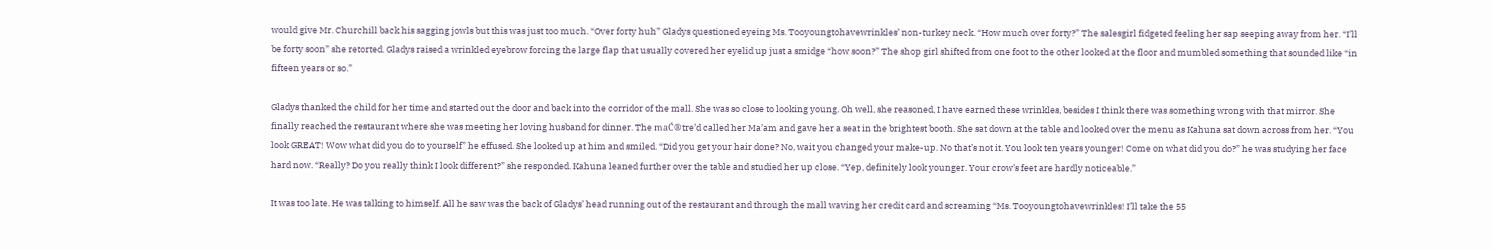would give Mr. Churchill back his sagging jowls but this was just too much. “Over forty huh” Gladys questioned eyeing Ms. Tooyoungtohavewrinkles’ non-turkey neck. “How much over forty?” The salesgirl fidgeted feeling her sap seeping away from her. “I’ll be forty soon” she retorted. Gladys raised a wrinkled eyebrow forcing the large flap that usually covered her eyelid up just a smidge “how soon?” The shop girl shifted from one foot to the other looked at the floor and mumbled something that sounded like “in fifteen years or so.”

Gladys thanked the child for her time and started out the door and back into the corridor of the mall. She was so close to looking young. Oh well, she reasoned, I have earned these wrinkles, besides I think there was something wrong with that mirror. She finally reached the restaurant where she was meeting her loving husband for dinner. The maĆ®tre’d called her Ma’am and gave her a seat in the brightest booth. She sat down at the table and looked over the menu as Kahuna sat down across from her. “You look GREAT! Wow what did you do to yourself” he effused. She looked up at him and smiled. “Did you get your hair done? No, wait you changed your make-up. No that’s not it. You look ten years younger! Come on what did you do?” he was studying her face hard now. “Really? Do you really think I look different?” she responded. Kahuna leaned further over the table and studied her up close. “Yep, definitely look younger. Your crow’s feet are hardly noticeable.”

It was too late. He was talking to himself. All he saw was the back of Gladys’ head running out of the restaurant and through the mall waving her credit card and screaming “Ms. Tooyoungtohavewrinkles! I’ll take the 55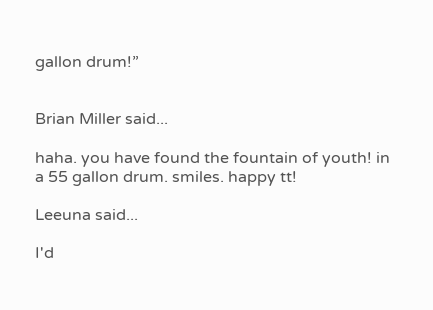gallon drum!”


Brian Miller said...

haha. you have found the fountain of youth! in a 55 gallon drum. smiles. happy tt!

Leeuna said...

I'd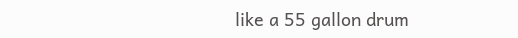like a 55 gallon drum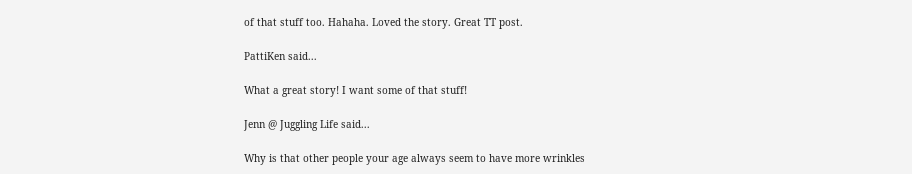of that stuff too. Hahaha. Loved the story. Great TT post.

PattiKen said...

What a great story! I want some of that stuff!

Jenn @ Juggling Life said...

Why is that other people your age always seem to have more wrinkles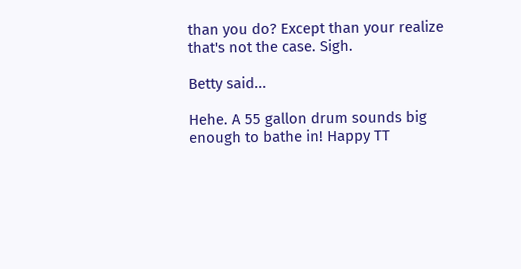than you do? Except than your realize that's not the case. Sigh.

Betty said...

Hehe. A 55 gallon drum sounds big enough to bathe in! Happy TT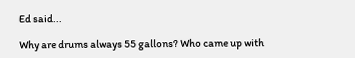Ed said...

Why are drums always 55 gallons? Who came up with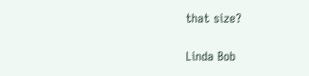that size?

Linda Bob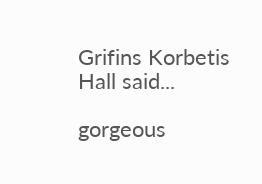Grifins Korbetis Hall said...

gorgeous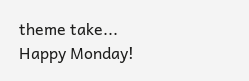theme take...
Happy Monday!